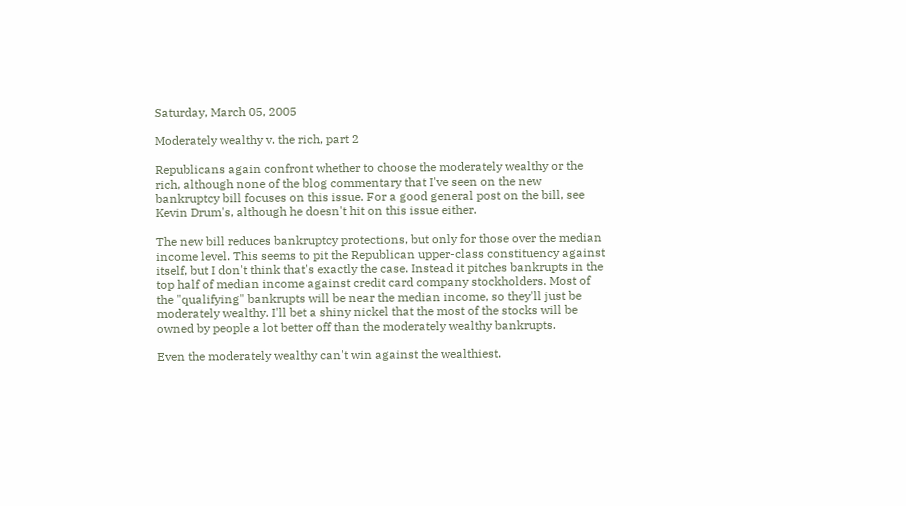Saturday, March 05, 2005

Moderately wealthy v. the rich, part 2

Republicans again confront whether to choose the moderately wealthy or the rich, although none of the blog commentary that I've seen on the new bankruptcy bill focuses on this issue. For a good general post on the bill, see Kevin Drum's, although he doesn't hit on this issue either.

The new bill reduces bankruptcy protections, but only for those over the median income level. This seems to pit the Republican upper-class constituency against itself, but I don't think that's exactly the case. Instead it pitches bankrupts in the top half of median income against credit card company stockholders. Most of the "qualifying" bankrupts will be near the median income, so they'll just be moderately wealthy. I'll bet a shiny nickel that the most of the stocks will be owned by people a lot better off than the moderately wealthy bankrupts.

Even the moderately wealthy can't win against the wealthiest.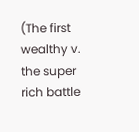(The first wealthy v. the super rich battle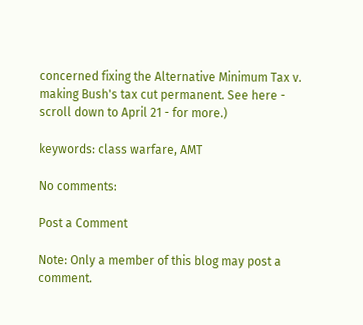concerned fixing the Alternative Minimum Tax v. making Bush's tax cut permanent. See here - scroll down to April 21 - for more.)

keywords: class warfare, AMT

No comments:

Post a Comment

Note: Only a member of this blog may post a comment.